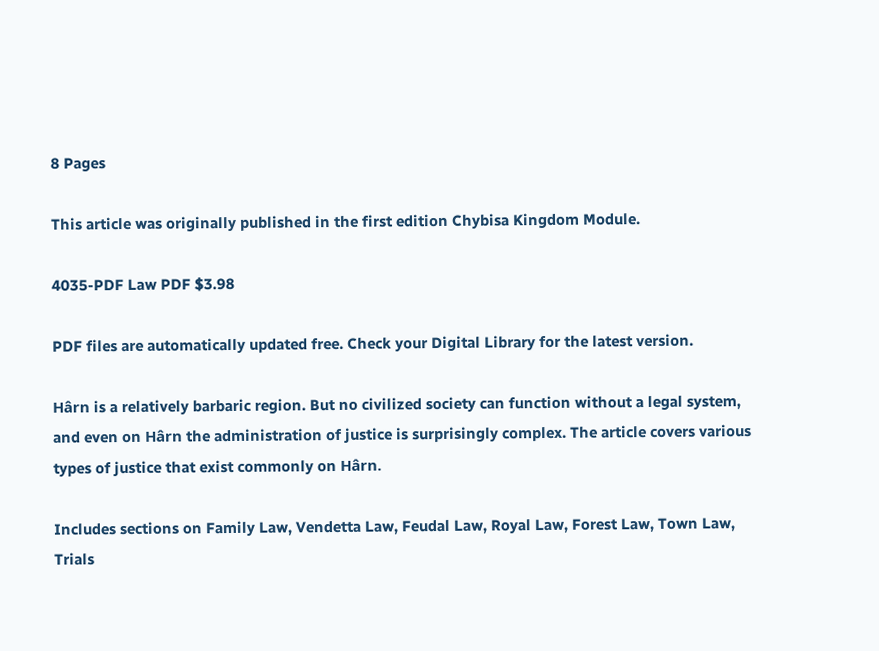8 Pages

This article was originally published in the first edition Chybisa Kingdom Module.

4035-PDF Law PDF $3.98

PDF files are automatically updated free. Check your Digital Library for the latest version.

Hârn is a relatively barbaric region. But no civilized society can function without a legal system, and even on Hârn the administration of justice is surprisingly complex. The article covers various types of justice that exist commonly on Hârn.

Includes sections on Family Law, Vendetta Law, Feudal Law, Royal Law, Forest Law, Town Law, Trials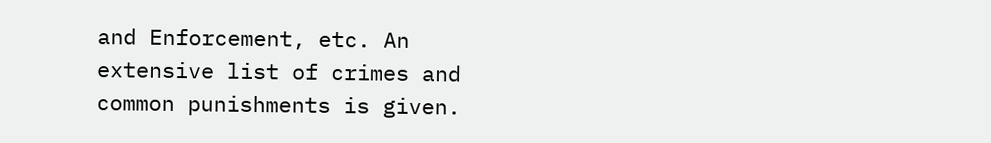and Enforcement, etc. An extensive list of crimes and common punishments is given.